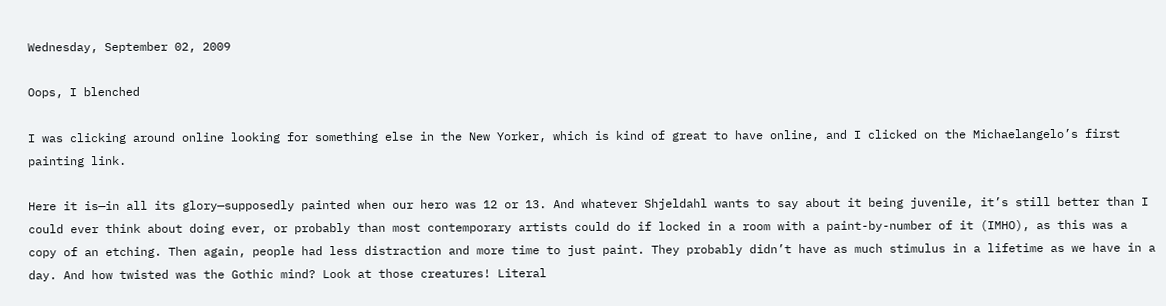Wednesday, September 02, 2009

Oops, I blenched

I was clicking around online looking for something else in the New Yorker, which is kind of great to have online, and I clicked on the Michaelangelo’s first painting link.

Here it is—in all its glory—supposedly painted when our hero was 12 or 13. And whatever Shjeldahl wants to say about it being juvenile, it’s still better than I could ever think about doing ever, or probably than most contemporary artists could do if locked in a room with a paint-by-number of it (IMHO), as this was a copy of an etching. Then again, people had less distraction and more time to just paint. They probably didn’t have as much stimulus in a lifetime as we have in a day. And how twisted was the Gothic mind? Look at those creatures! Literal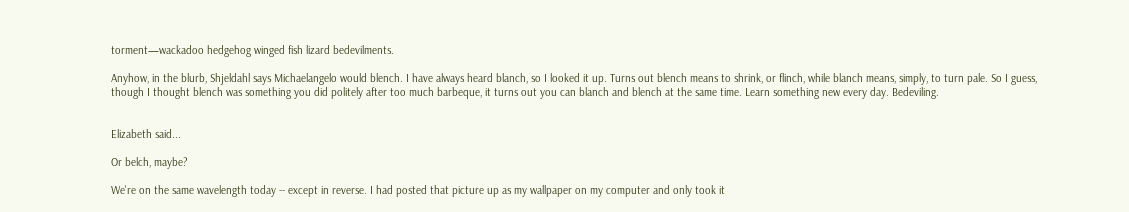torment—wackadoo hedgehog winged fish lizard bedevilments.

Anyhow, in the blurb, Shjeldahl says Michaelangelo would blench. I have always heard blanch, so I looked it up. Turns out blench means to shrink, or flinch, while blanch means, simply, to turn pale. So I guess, though I thought blench was something you did politely after too much barbeque, it turns out you can blanch and blench at the same time. Learn something new every day. Bedeviling.


Elizabeth said...

Or belch, maybe?

We're on the same wavelength today -- except in reverse. I had posted that picture up as my wallpaper on my computer and only took it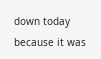down today because it was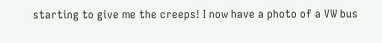starting to give me the creeps! I now have a photo of a VW bus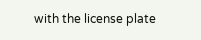with the license plate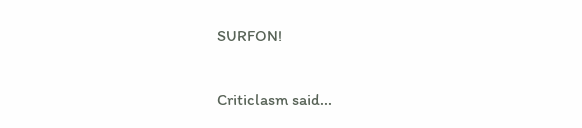SURFON!

Criticlasm said...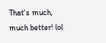That's much, much better! lol